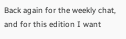Back again for the weekly chat, and for this edition I want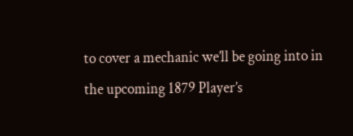to cover a mechanic we’ll be going into in the upcoming 1879 Player’s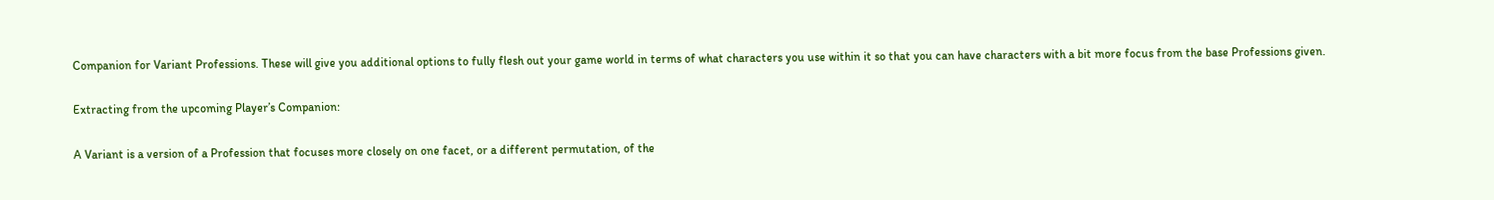Companion for Variant Professions. These will give you additional options to fully flesh out your game world in terms of what characters you use within it so that you can have characters with a bit more focus from the base Professions given.

Extracting from the upcoming Player’s Companion:

A Variant is a version of a Profession that focuses more closely on one facet, or a different permutation, of the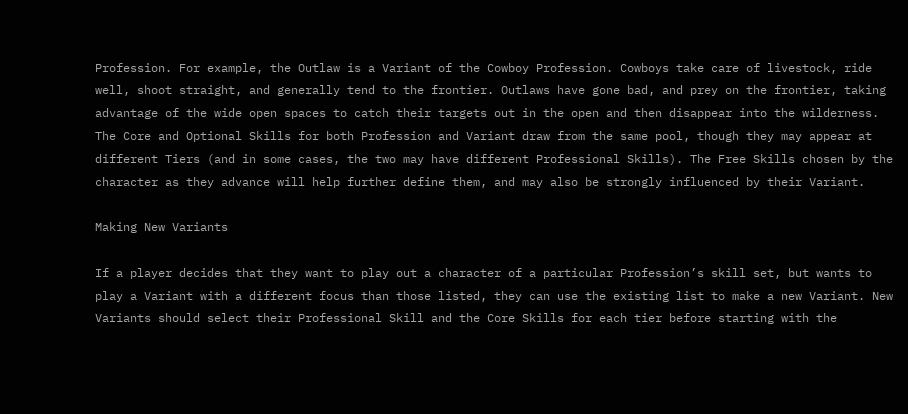Profession. For example, the Outlaw is a Variant of the Cowboy Profession. Cowboys take care of livestock, ride well, shoot straight, and generally tend to the frontier. Outlaws have gone bad, and prey on the frontier, taking advantage of the wide open spaces to catch their targets out in the open and then disappear into the wilderness. The Core and Optional Skills for both Profession and Variant draw from the same pool, though they may appear at different Tiers (and in some cases, the two may have different Professional Skills). The Free Skills chosen by the character as they advance will help further define them, and may also be strongly influenced by their Variant.

Making New Variants

If a player decides that they want to play out a character of a particular Profession’s skill set, but wants to play a Variant with a different focus than those listed, they can use the existing list to make a new Variant. New Variants should select their Professional Skill and the Core Skills for each tier before starting with the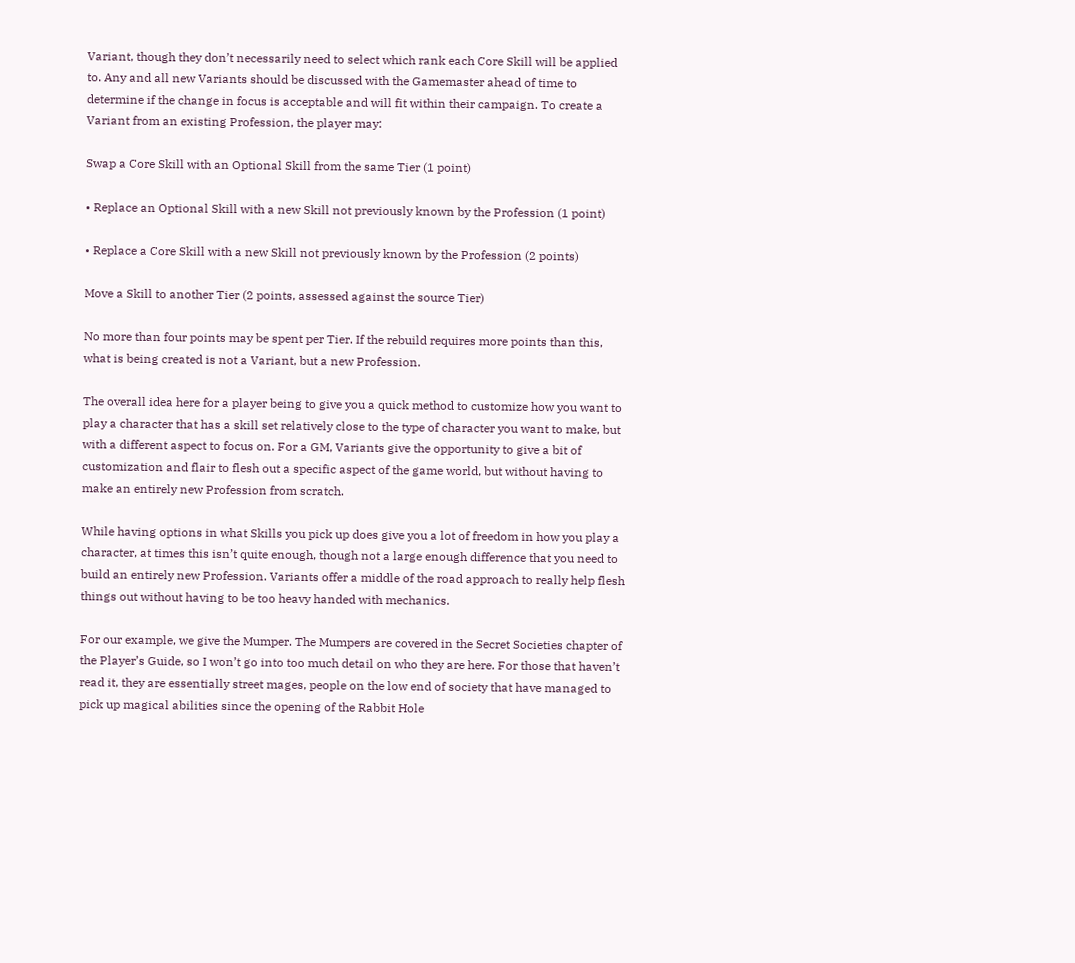Variant, though they don’t necessarily need to select which rank each Core Skill will be applied to. Any and all new Variants should be discussed with the Gamemaster ahead of time to determine if the change in focus is acceptable and will fit within their campaign. To create a Variant from an existing Profession, the player may:

Swap a Core Skill with an Optional Skill from the same Tier (1 point)

• Replace an Optional Skill with a new Skill not previously known by the Profession (1 point)

• Replace a Core Skill with a new Skill not previously known by the Profession (2 points)

Move a Skill to another Tier (2 points, assessed against the source Tier)

No more than four points may be spent per Tier. If the rebuild requires more points than this, what is being created is not a Variant, but a new Profession.

The overall idea here for a player being to give you a quick method to customize how you want to play a character that has a skill set relatively close to the type of character you want to make, but with a different aspect to focus on. For a GM, Variants give the opportunity to give a bit of customization and flair to flesh out a specific aspect of the game world, but without having to make an entirely new Profession from scratch.

While having options in what Skills you pick up does give you a lot of freedom in how you play a character, at times this isn’t quite enough, though not a large enough difference that you need to build an entirely new Profession. Variants offer a middle of the road approach to really help flesh things out without having to be too heavy handed with mechanics.

For our example, we give the Mumper. The Mumpers are covered in the Secret Societies chapter of the Player’s Guide, so I won’t go into too much detail on who they are here. For those that haven’t read it, they are essentially street mages, people on the low end of society that have managed to pick up magical abilities since the opening of the Rabbit Hole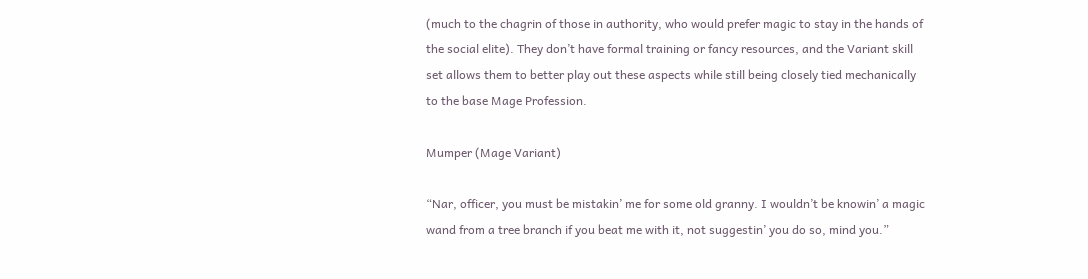(much to the chagrin of those in authority, who would prefer magic to stay in the hands of the social elite). They don’t have formal training or fancy resources, and the Variant skill set allows them to better play out these aspects while still being closely tied mechanically to the base Mage Profession.

Mumper (Mage Variant)

“Nar, officer, you must be mistakin’ me for some old granny. I wouldn’t be knowin’ a magic wand from a tree branch if you beat me with it, not suggestin’ you do so, mind you.”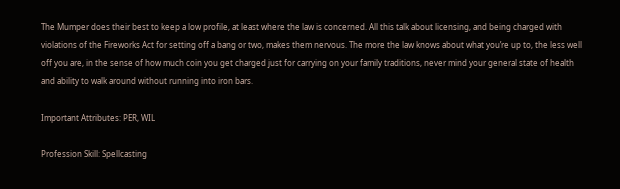The Mumper does their best to keep a low profile, at least where the law is concerned. All this talk about licensing, and being charged with violations of the Fireworks Act for setting off a bang or two, makes them nervous. The more the law knows about what you’re up to, the less well off you are, in the sense of how much coin you get charged just for carrying on your family traditions, never mind your general state of health and ability to walk around without running into iron bars.

Important Attributes: PER, WIL

Profession Skill: Spellcasting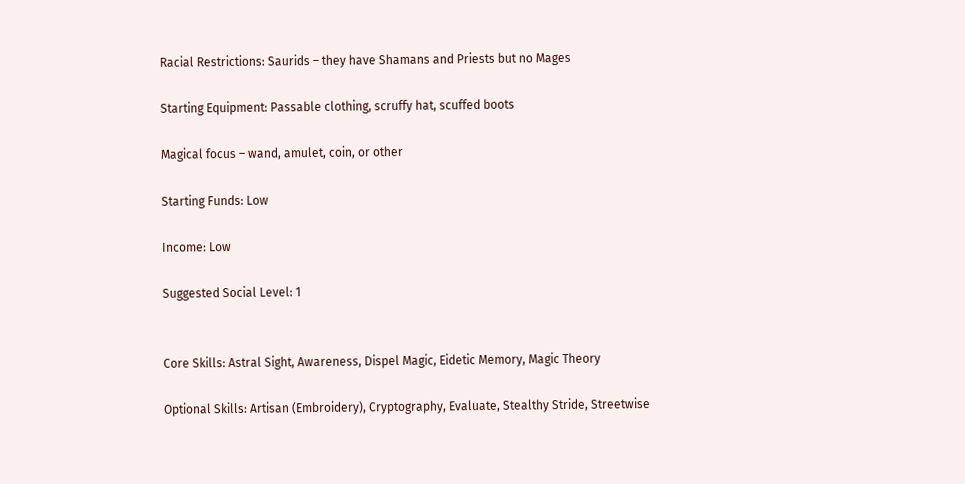Racial Restrictions: Saurids – they have Shamans and Priests but no Mages

Starting Equipment: Passable clothing, scruffy hat, scuffed boots

Magical focus – wand, amulet, coin, or other

Starting Funds: Low

Income: Low

Suggested Social Level: 1


Core Skills: Astral Sight, Awareness, Dispel Magic, Eidetic Memory, Magic Theory

Optional Skills: Artisan (Embroidery), Cryptography, Evaluate, Stealthy Stride, Streetwise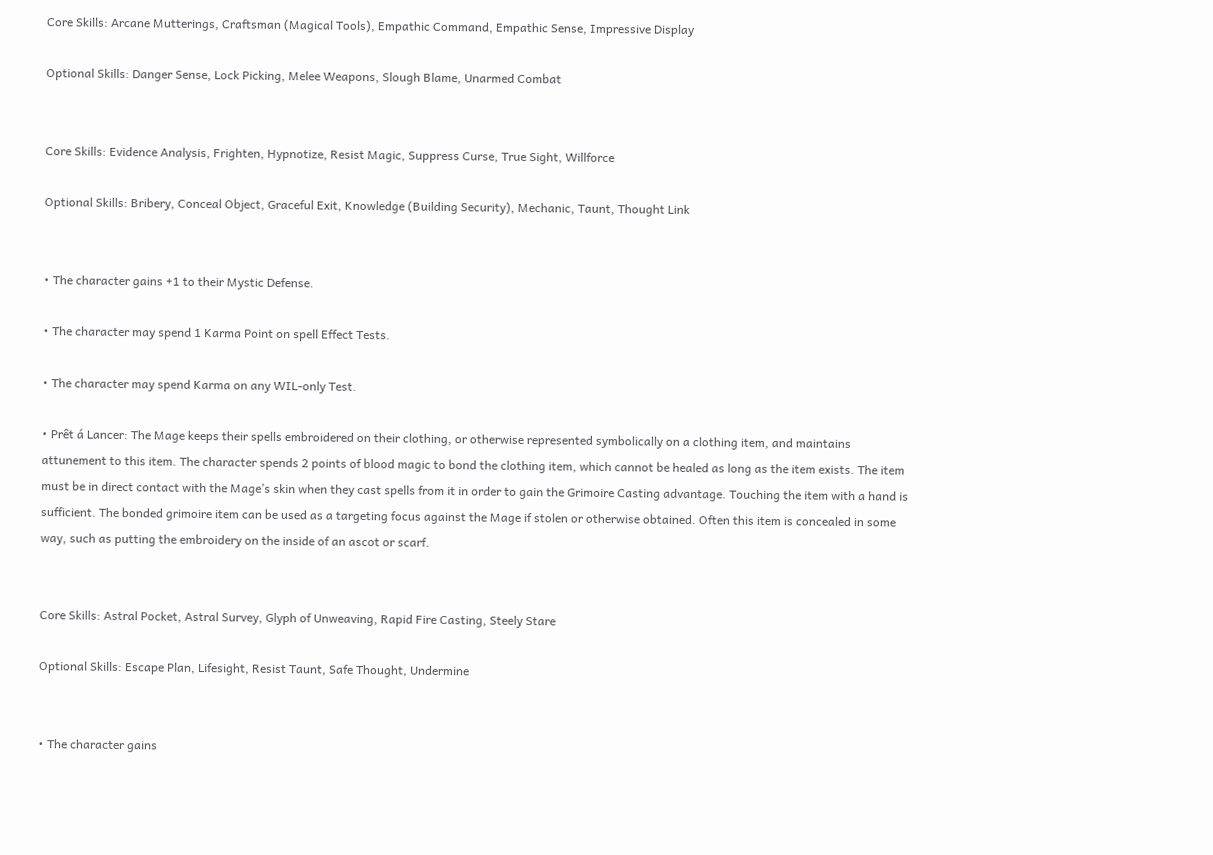Core Skills: Arcane Mutterings, Craftsman (Magical Tools), Empathic Command, Empathic Sense, Impressive Display

Optional Skills: Danger Sense, Lock Picking, Melee Weapons, Slough Blame, Unarmed Combat


Core Skills: Evidence Analysis, Frighten, Hypnotize, Resist Magic, Suppress Curse, True Sight, Willforce

Optional Skills: Bribery, Conceal Object, Graceful Exit, Knowledge (Building Security), Mechanic, Taunt, Thought Link


• The character gains +1 to their Mystic Defense.

• The character may spend 1 Karma Point on spell Effect Tests.

• The character may spend Karma on any WIL-only Test.

• Prêt á Lancer: The Mage keeps their spells embroidered on their clothing, or otherwise represented symbolically on a clothing item, and maintains attunement to this item. The character spends 2 points of blood magic to bond the clothing item, which cannot be healed as long as the item exists. The item must be in direct contact with the Mage’s skin when they cast spells from it in order to gain the Grimoire Casting advantage. Touching the item with a hand is sufficient. The bonded grimoire item can be used as a targeting focus against the Mage if stolen or otherwise obtained. Often this item is concealed in some way, such as putting the embroidery on the inside of an ascot or scarf.


Core Skills: Astral Pocket, Astral Survey, Glyph of Unweaving, Rapid Fire Casting, Steely Stare

Optional Skills: Escape Plan, Lifesight, Resist Taunt, Safe Thought, Undermine


• The character gains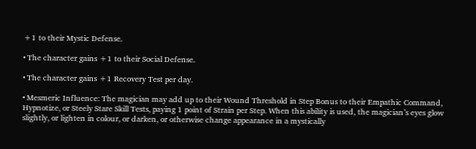+1 to their Mystic Defense.

• The character gains +1 to their Social Defense.

• The character gains +1 Recovery Test per day.

• Mesmeric Influence: The magician may add up to their Wound Threshold in Step Bonus to their Empathic Command, Hypnotize, or Steely Stare Skill Tests, paying 1 point of Strain per Step. When this ability is used, the magician’s eyes glow slightly, or lighten in colour, or darken, or otherwise change appearance in a mystically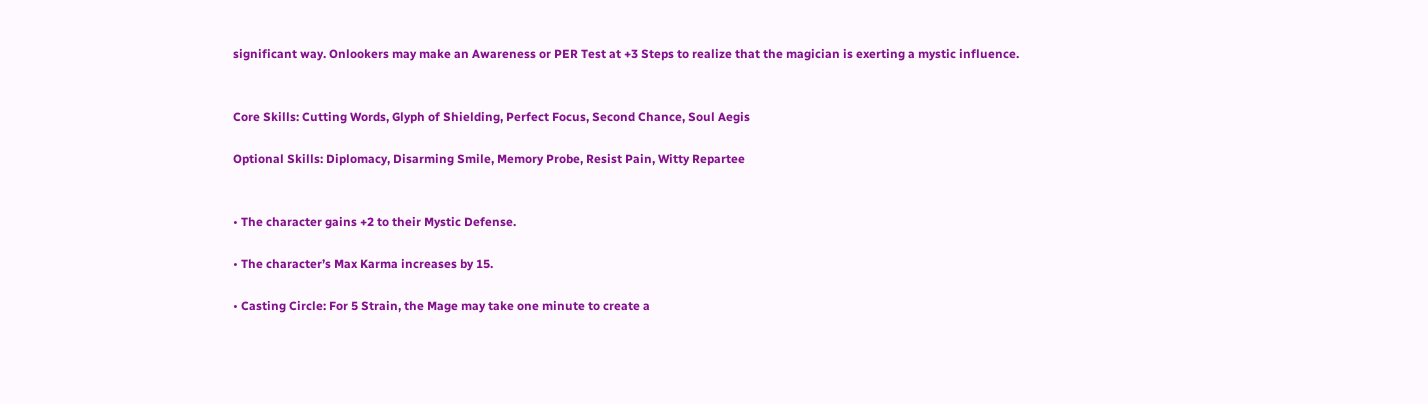significant way. Onlookers may make an Awareness or PER Test at +3 Steps to realize that the magician is exerting a mystic influence.


Core Skills: Cutting Words, Glyph of Shielding, Perfect Focus, Second Chance, Soul Aegis

Optional Skills: Diplomacy, Disarming Smile, Memory Probe, Resist Pain, Witty Repartee


• The character gains +2 to their Mystic Defense.

• The character’s Max Karma increases by 15.

• Casting Circle: For 5 Strain, the Mage may take one minute to create a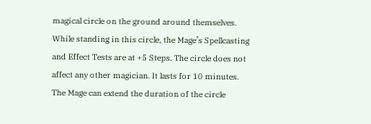magical circle on the ground around themselves. While standing in this circle, the Mage’s Spellcasting and Effect Tests are at +5 Steps. The circle does not affect any other magician. It lasts for 10 minutes. The Mage can extend the duration of the circle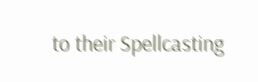to their Spellcasting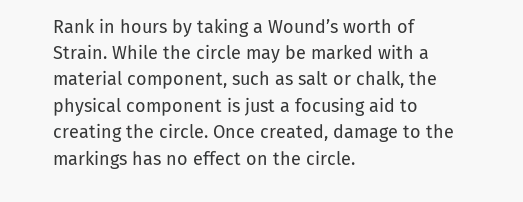Rank in hours by taking a Wound’s worth of Strain. While the circle may be marked with a material component, such as salt or chalk, the physical component is just a focusing aid to creating the circle. Once created, damage to the markings has no effect on the circle.